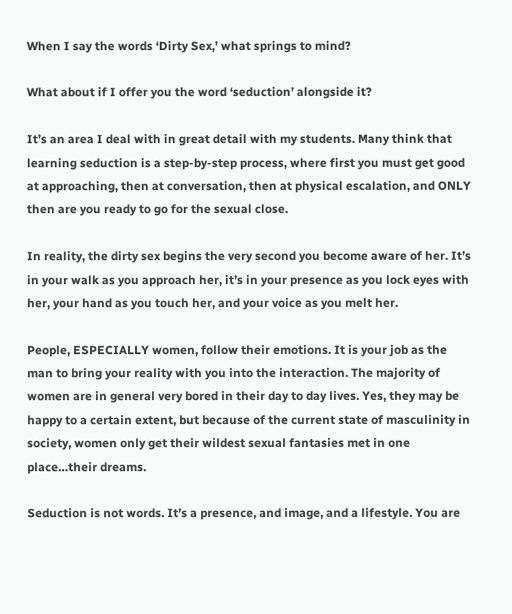When I say the words ‘Dirty Sex,’ what springs to mind?

What about if I offer you the word ‘seduction’ alongside it?

It’s an area I deal with in great detail with my students. Many think that learning seduction is a step-by-step process, where first you must get good at approaching, then at conversation, then at physical escalation, and ONLY then are you ready to go for the sexual close.

In reality, the dirty sex begins the very second you become aware of her. It’s in your walk as you approach her, it’s in your presence as you lock eyes with her, your hand as you touch her, and your voice as you melt her.

People, ESPECIALLY women, follow their emotions. It is your job as the man to bring your reality with you into the interaction. The majority of women are in general very bored in their day to day lives. Yes, they may be happy to a certain extent, but because of the current state of masculinity in society, women only get their wildest sexual fantasies met in one place…their dreams.

Seduction is not words. It’s a presence, and image, and a lifestyle. You are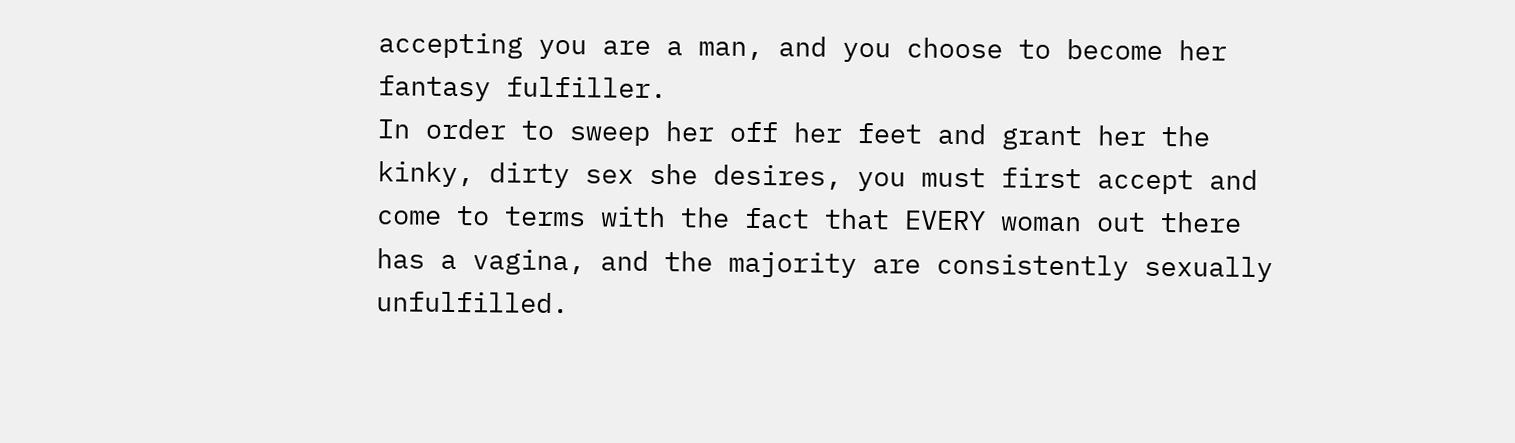accepting you are a man, and you choose to become her fantasy fulfiller.
In order to sweep her off her feet and grant her the kinky, dirty sex she desires, you must first accept and come to terms with the fact that EVERY woman out there has a vagina, and the majority are consistently sexually unfulfilled.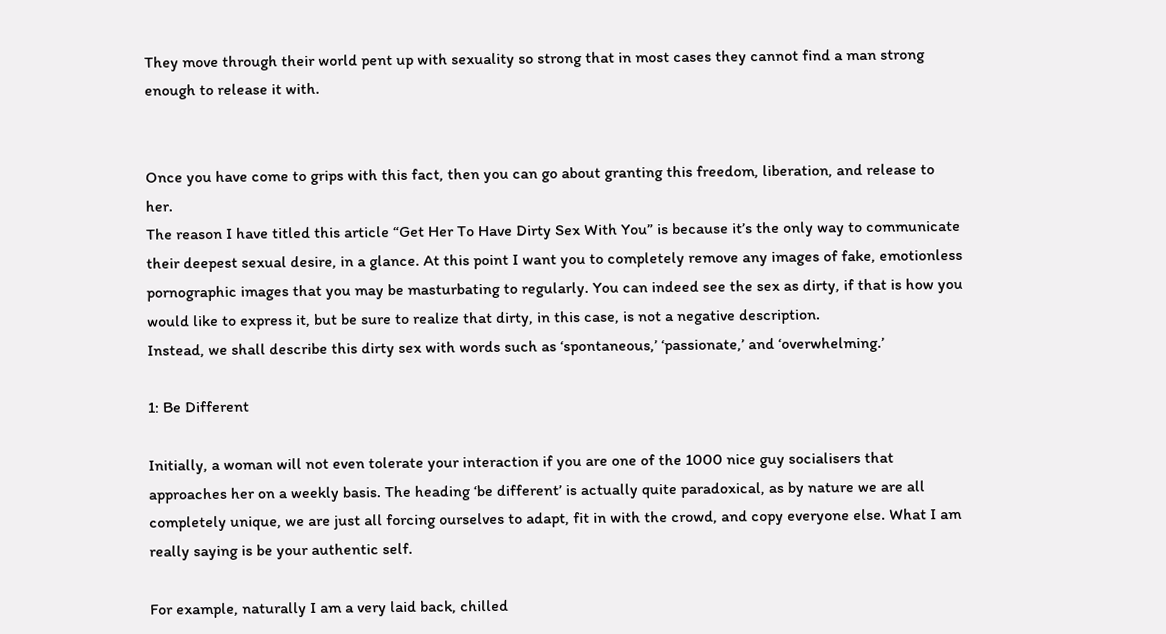They move through their world pent up with sexuality so strong that in most cases they cannot find a man strong enough to release it with.


Once you have come to grips with this fact, then you can go about granting this freedom, liberation, and release to her.
The reason I have titled this article “Get Her To Have Dirty Sex With You” is because it’s the only way to communicate their deepest sexual desire, in a glance. At this point I want you to completely remove any images of fake, emotionless pornographic images that you may be masturbating to regularly. You can indeed see the sex as dirty, if that is how you would like to express it, but be sure to realize that dirty, in this case, is not a negative description.
Instead, we shall describe this dirty sex with words such as ‘spontaneous,’ ‘passionate,’ and ‘overwhelming.’

1: Be Different

Initially, a woman will not even tolerate your interaction if you are one of the 1000 nice guy socialisers that approaches her on a weekly basis. The heading ‘be different’ is actually quite paradoxical, as by nature we are all completely unique, we are just all forcing ourselves to adapt, fit in with the crowd, and copy everyone else. What I am really saying is be your authentic self.

For example, naturally I am a very laid back, chilled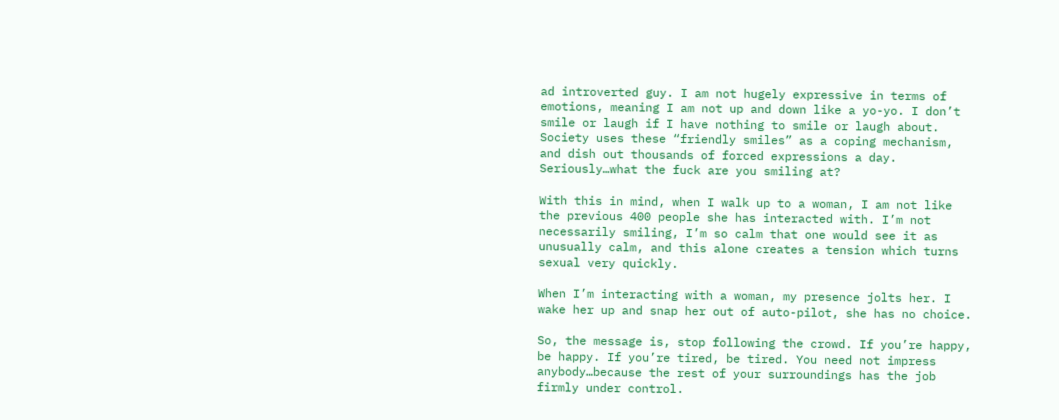ad introverted guy. I am not hugely expressive in terms of emotions, meaning I am not up and down like a yo-yo. I don’t smile or laugh if I have nothing to smile or laugh about. Society uses these “friendly smiles” as a coping mechanism, and dish out thousands of forced expressions a day. Seriously…what the fuck are you smiling at?

With this in mind, when I walk up to a woman, I am not like the previous 400 people she has interacted with. I’m not necessarily smiling, I’m so calm that one would see it as unusually calm, and this alone creates a tension which turns sexual very quickly.

When I’m interacting with a woman, my presence jolts her. I wake her up and snap her out of auto-pilot, she has no choice.

So, the message is, stop following the crowd. If you’re happy, be happy. If you’re tired, be tired. You need not impress anybody…because the rest of your surroundings has the job firmly under control.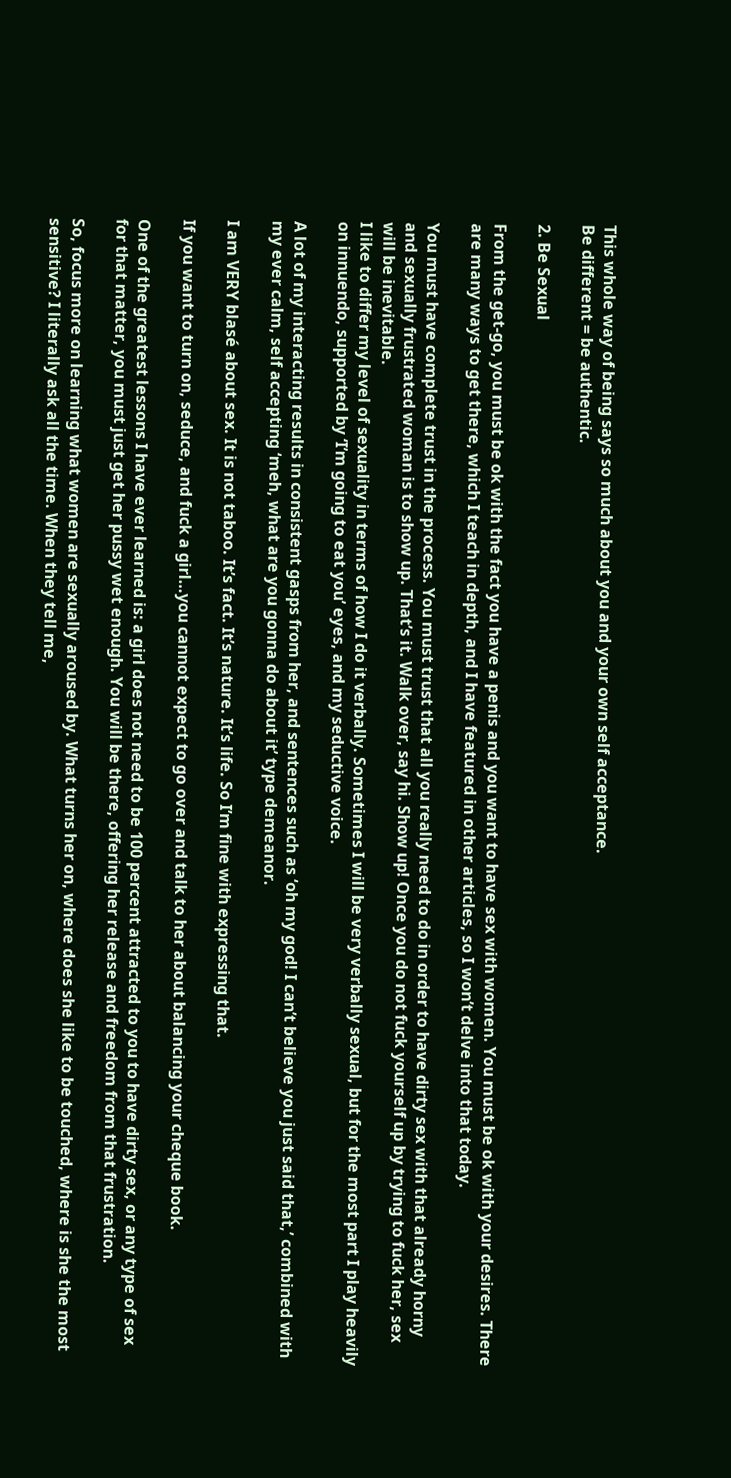This whole way of being says so much about you and your own self acceptance.
Be different = be authentic.

2. Be Sexual

From the get-go, you must be ok with the fact you have a penis and you want to have sex with women. You must be ok with your desires. There are many ways to get there, which I teach in depth, and I have featured in other articles, so I won’t delve into that today.

You must have complete trust in the process. You must trust that all you really need to do in order to have dirty sex with that already horny and sexually frustrated woman is to show up. That’s it. Walk over, say hi. Show up! Once you do not fuck yourself up by trying to fuck her, sex will be inevitable.
I like to differ my level of sexuality in terms of how I do it verbally. Sometimes I will be very verbally sexual, but for the most part I play heavily on innuendo, supported by ‘I’m going to eat you’ eyes, and my seductive voice.

A lot of my interacting results in consistent gasps from her, and sentences such as ‘oh my god! I can’t believe you just said that,’ combined with my ever calm, self accepting ‘meh, what are you gonna do about it’ type demeanor.

I am VERY blasé about sex. It is not taboo. It’s fact. It’s nature. It’s life. So I’m fine with expressing that.

If you want to turn on, seduce, and fuck a girl…you cannot expect to go over and talk to her about balancing your cheque book.

One of the greatest lessons I have ever learned is: a girl does not need to be 100 percent attracted to you to have dirty sex, or any type of sex for that matter, you must just get her pussy wet enough. You will be there, offering her release and freedom from that frustration.

So, focus more on learning what women are sexually aroused by. What turns her on, where does she like to be touched, where is she the most sensitive? I literally ask all the time. When they tell me,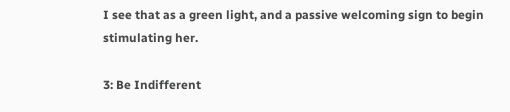I see that as a green light, and a passive welcoming sign to begin stimulating her.

3: Be Indifferent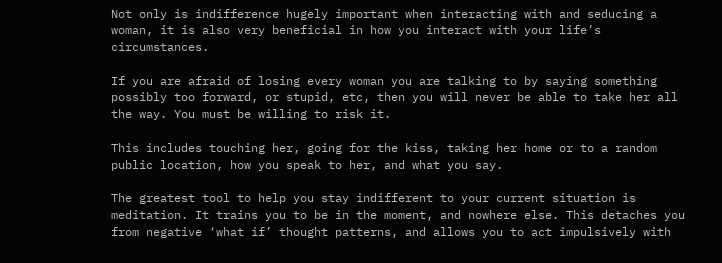Not only is indifference hugely important when interacting with and seducing a woman, it is also very beneficial in how you interact with your life’s circumstances.

If you are afraid of losing every woman you are talking to by saying something possibly too forward, or stupid, etc, then you will never be able to take her all the way. You must be willing to risk it.

This includes touching her, going for the kiss, taking her home or to a random public location, how you speak to her, and what you say.

The greatest tool to help you stay indifferent to your current situation is meditation. It trains you to be in the moment, and nowhere else. This detaches you from negative ‘what if’ thought patterns, and allows you to act impulsively with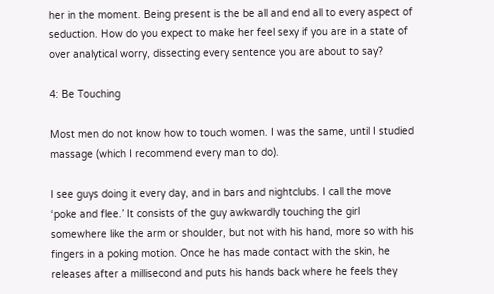her in the moment. Being present is the be all and end all to every aspect of seduction. How do you expect to make her feel sexy if you are in a state of over analytical worry, dissecting every sentence you are about to say?

4: Be Touching

Most men do not know how to touch women. I was the same, until I studied massage (which I recommend every man to do).

I see guys doing it every day, and in bars and nightclubs. I call the move ‘poke and flee.’ It consists of the guy awkwardly touching the girl somewhere like the arm or shoulder, but not with his hand, more so with his fingers in a poking motion. Once he has made contact with the skin, he releases after a millisecond and puts his hands back where he feels they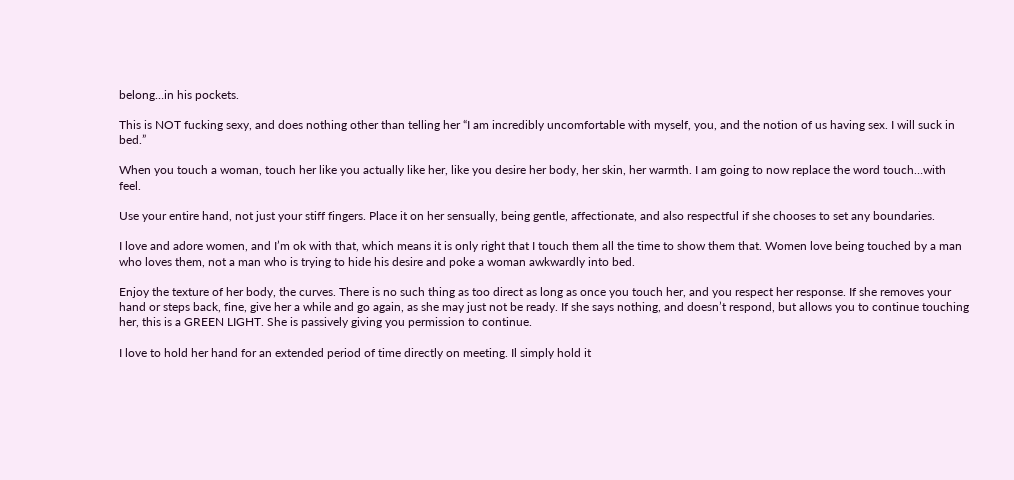belong…in his pockets.

This is NOT fucking sexy, and does nothing other than telling her “I am incredibly uncomfortable with myself, you, and the notion of us having sex. I will suck in bed.”

When you touch a woman, touch her like you actually like her, like you desire her body, her skin, her warmth. I am going to now replace the word touch…with feel.

Use your entire hand, not just your stiff fingers. Place it on her sensually, being gentle, affectionate, and also respectful if she chooses to set any boundaries.

I love and adore women, and I’m ok with that, which means it is only right that I touch them all the time to show them that. Women love being touched by a man who loves them, not a man who is trying to hide his desire and poke a woman awkwardly into bed.

Enjoy the texture of her body, the curves. There is no such thing as too direct as long as once you touch her, and you respect her response. If she removes your hand or steps back, fine, give her a while and go again, as she may just not be ready. If she says nothing, and doesn’t respond, but allows you to continue touching her, this is a GREEN LIGHT. She is passively giving you permission to continue.

I love to hold her hand for an extended period of time directly on meeting. Il simply hold it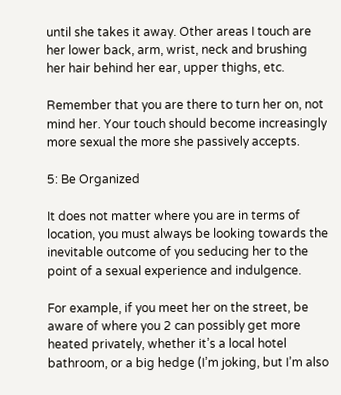until she takes it away. Other areas I touch are her lower back, arm, wrist, neck and brushing her hair behind her ear, upper thighs, etc.

Remember that you are there to turn her on, not mind her. Your touch should become increasingly more sexual the more she passively accepts.

5: Be Organized

It does not matter where you are in terms of location, you must always be looking towards the inevitable outcome of you seducing her to the point of a sexual experience and indulgence.

For example, if you meet her on the street, be aware of where you 2 can possibly get more heated privately, whether it’s a local hotel bathroom, or a big hedge (I’m joking, but I’m also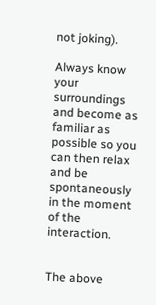not joking).

Always know your surroundings and become as familiar as possible so you can then relax and be spontaneously in the moment of the interaction.


The above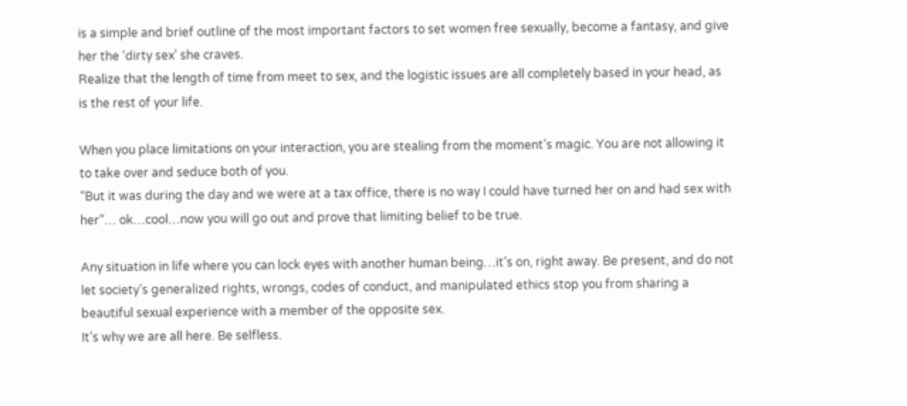is a simple and brief outline of the most important factors to set women free sexually, become a fantasy, and give her the ‘dirty sex’ she craves.
Realize that the length of time from meet to sex, and the logistic issues are all completely based in your head, as is the rest of your life.

When you place limitations on your interaction, you are stealing from the moment’s magic. You are not allowing it to take over and seduce both of you.
“But it was during the day and we were at a tax office, there is no way I could have turned her on and had sex with her”… ok…cool…now you will go out and prove that limiting belief to be true.

Any situation in life where you can lock eyes with another human being…it’s on, right away. Be present, and do not let society’s generalized rights, wrongs, codes of conduct, and manipulated ethics stop you from sharing a beautiful sexual experience with a member of the opposite sex.
It’s why we are all here. Be selfless.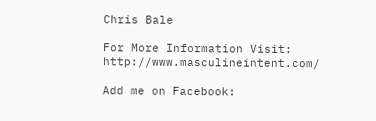Chris Bale

For More Information Visit: http://www.masculineintent.com/

Add me on Facebook: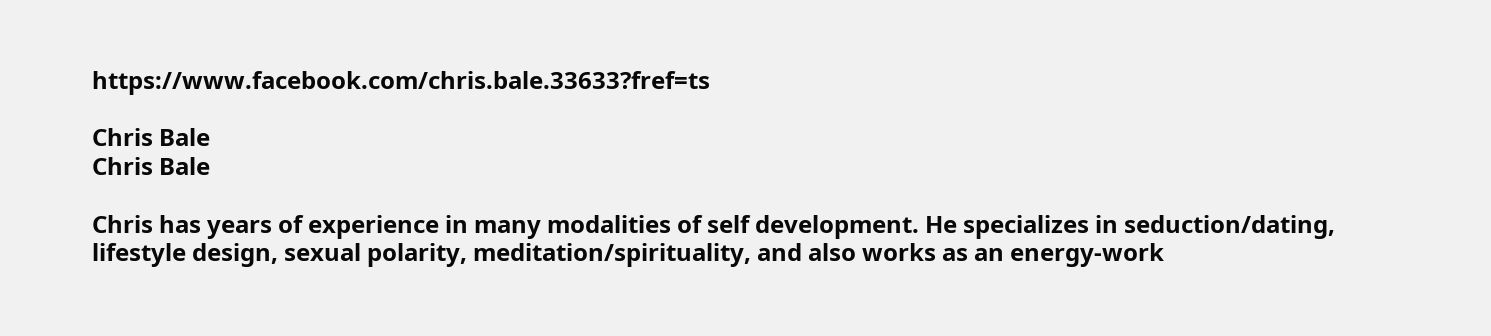https://www.facebook.com/chris.bale.33633?fref=ts

Chris Bale
Chris Bale

Chris has years of experience in many modalities of self development. He specializes in seduction/dating, lifestyle design, sexual polarity, meditation/spirituality, and also works as an energy-work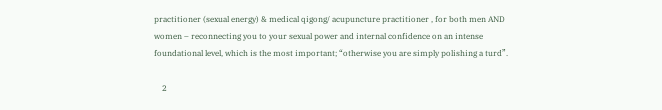practitioner (sexual energy) & medical qigong/ acupuncture practitioner , for both men AND women – reconnecting you to your sexual power and internal confidence on an intense foundational level, which is the most important; “otherwise you are simply polishing a turd”.

    2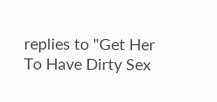replies to "Get Her To Have Dirty Sex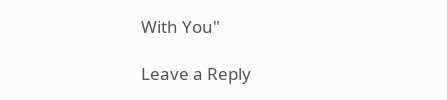With You"

Leave a Reply